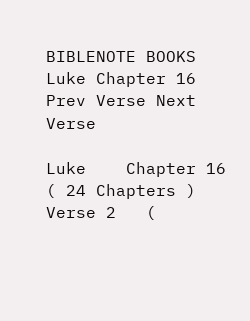BIBLENOTE BOOKS Luke Chapter 16 Prev Verse Next Verse

Luke    Chapter 16   ( 24 Chapters )    Verse 2   (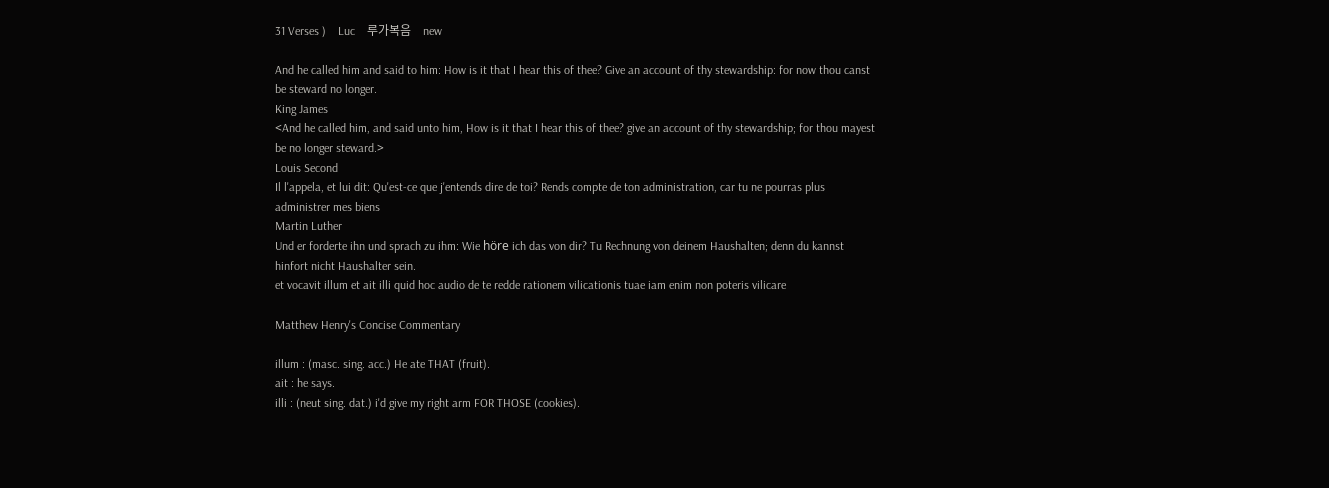31 Verses )    Luc    루가복음    new

And he called him and said to him: How is it that I hear this of thee? Give an account of thy stewardship: for now thou canst be steward no longer.
King James
<And he called him, and said unto him, How is it that I hear this of thee? give an account of thy stewardship; for thou mayest be no longer steward.>
Louis Second
Il l'appela, et lui dit: Qu'est-ce que j'entends dire de toi? Rends compte de ton administration, car tu ne pourras plus administrer mes biens
Martin Luther
Und er forderte ihn und sprach zu ihm: Wie höre ich das von dir? Tu Rechnung von deinem Haushalten; denn du kannst hinfort nicht Haushalter sein.
et vocavit illum et ait illi quid hoc audio de te redde rationem vilicationis tuae iam enim non poteris vilicare

Matthew Henry's Concise Commentary

illum : (masc. sing. acc.) He ate THAT (fruit).
ait : he says.
illi : (neut sing. dat.) i'd give my right arm FOR THOSE (cookies).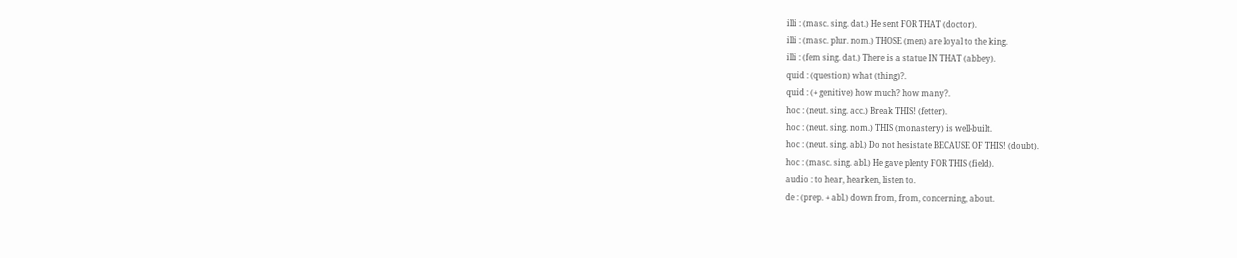illi : (masc. sing. dat.) He sent FOR THAT (doctor).
illi : (masc. plur. nom.) THOSE (men) are loyal to the king.
illi : (fem sing. dat.) There is a statue IN THAT (abbey).
quid : (question) what (thing)?.
quid : (+ genitive) how much? how many?.
hoc : (neut. sing. acc.) Break THIS! (fetter).
hoc : (neut. sing. nom.) THIS (monastery) is well-built.
hoc : (neut. sing. abl.) Do not hesistate BECAUSE OF THIS! (doubt).
hoc : (masc. sing. abl.) He gave plenty FOR THIS (field).
audio : to hear, hearken, listen to.
de : (prep. + abl.) down from, from, concerning, about.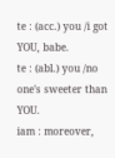te : (acc.) you /i got YOU, babe.
te : (abl.) you /no one's sweeter than YOU.
iam : moreover,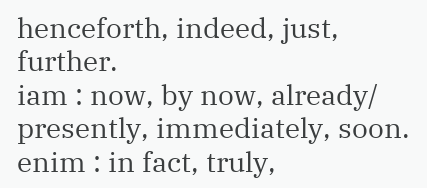henceforth, indeed, just, further.
iam : now, by now, already/ presently, immediately, soon.
enim : in fact, truly,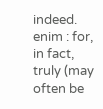indeed.
enim : for, in fact, truly (may often be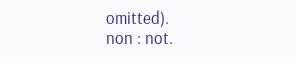omitted).
non : not.